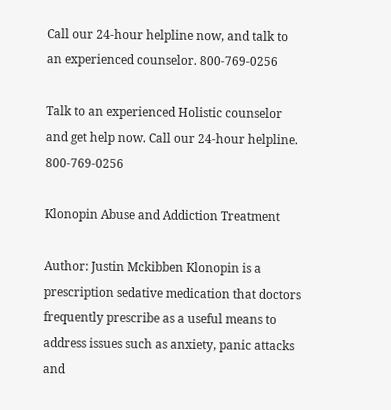Call our 24-hour helpline now, and talk to an experienced counselor. 800-769-0256

Talk to an experienced Holistic counselor and get help now. Call our 24-hour helpline. 800-769-0256

Klonopin Abuse and Addiction Treatment

Author: Justin Mckibben Klonopin is a prescription sedative medication that doctors frequently prescribe as a useful means to address issues such as anxiety, panic attacks and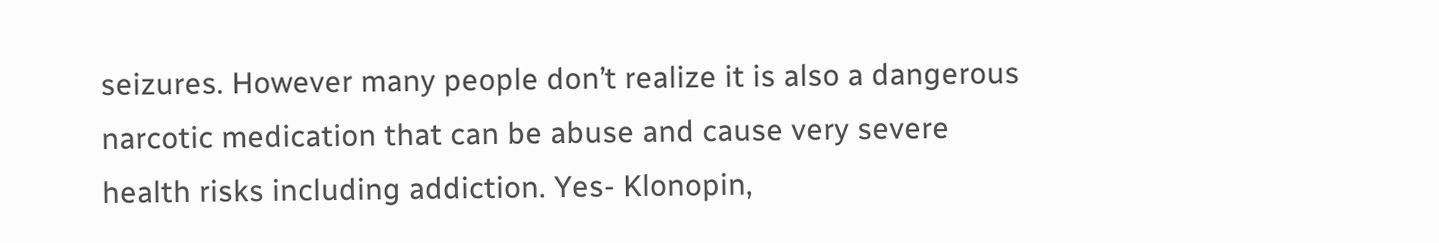seizures. However many people don’t realize it is also a dangerous narcotic medication that can be abuse and cause very severe health risks including addiction. Yes- Klonopin,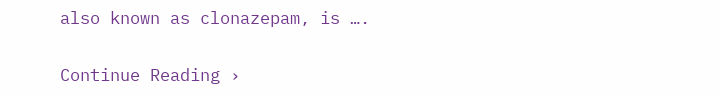also known as clonazepam, is ….

Continue Reading ›